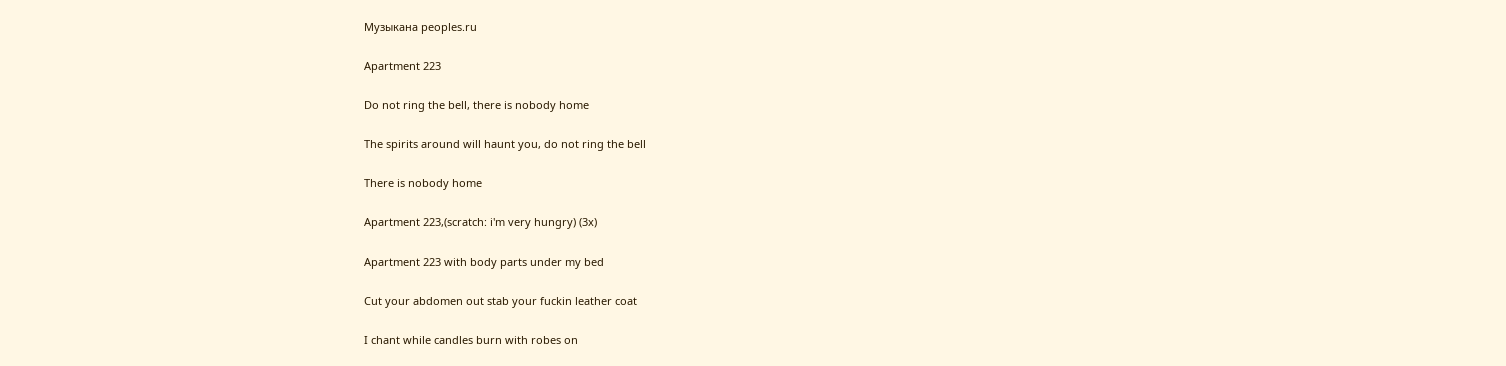Музыкана peoples.ru

Apartment 223

Do not ring the bell, there is nobody home

The spirits around will haunt you, do not ring the bell

There is nobody home

Apartment 223,(scratch: i'm very hungry) (3x)

Apartment 223 with body parts under my bed

Cut your abdomen out stab your fuckin leather coat

I chant while candles burn with robes on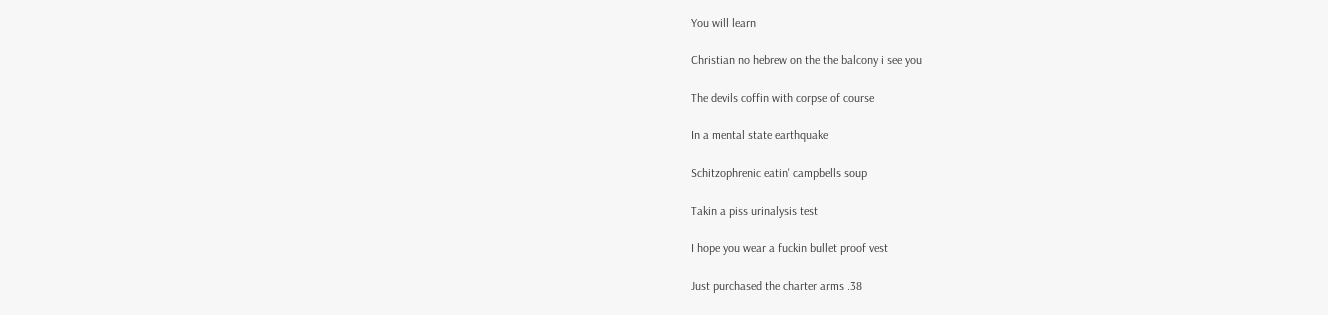You will learn

Christian no hebrew on the the balcony i see you

The devils coffin with corpse of course

In a mental state earthquake

Schitzophrenic eatin' campbells soup

Takin a piss urinalysis test

I hope you wear a fuckin bullet proof vest

Just purchased the charter arms .38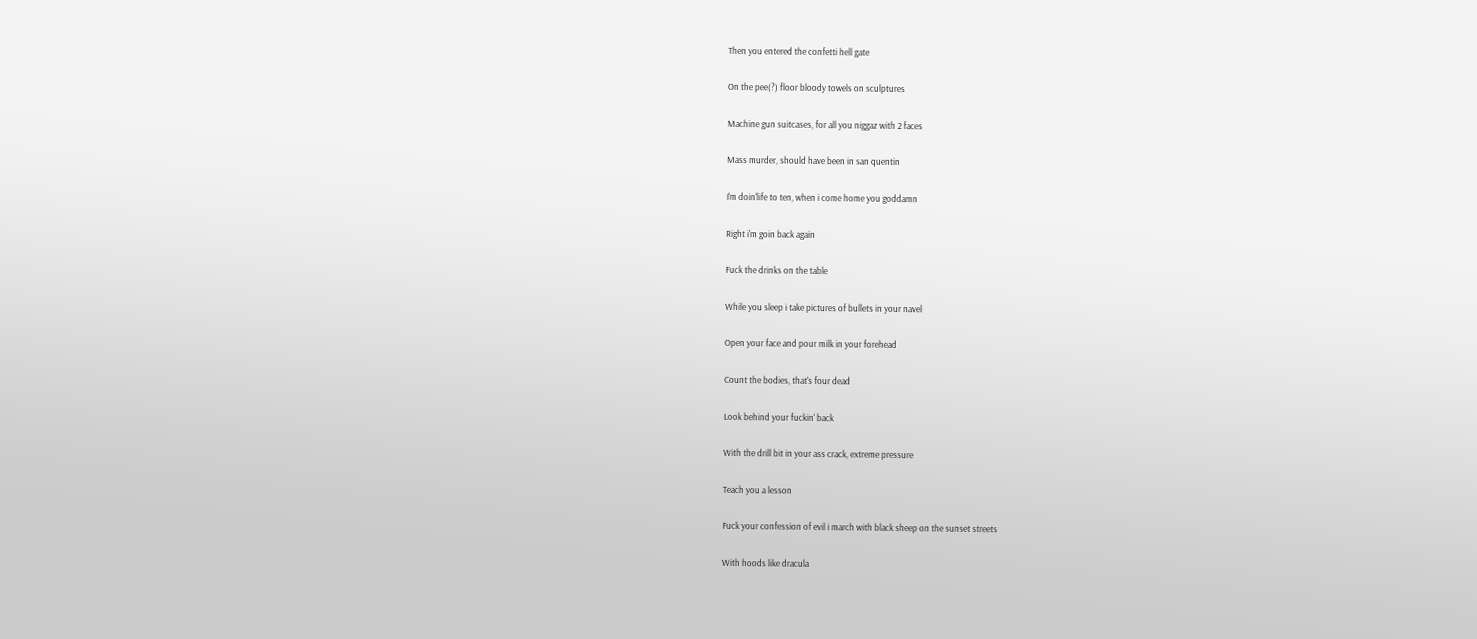Then you entered the confetti hell gate

On the pee(?) floor bloody towels on sculptures

Machine gun suitcases, for all you niggaz with 2 faces

Mass murder, should have been in san quentin

I'm doin'life to ten, when i come home you goddamn

Right i'm goin back again

Fuck the drinks on the table

While you sleep i take pictures of bullets in your navel

Open your face and pour milk in your forehead

Count the bodies, that's four dead

Look behind your fuckin' back

With the drill bit in your ass crack, extreme pressure

Teach you a lesson

Fuck your confession of evil i march with black sheep on the sunset streets

With hoods like dracula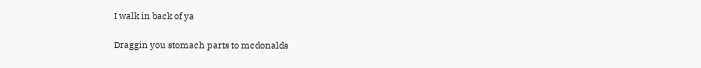I walk in back of ya

Draggin you stomach parts to mcdonalds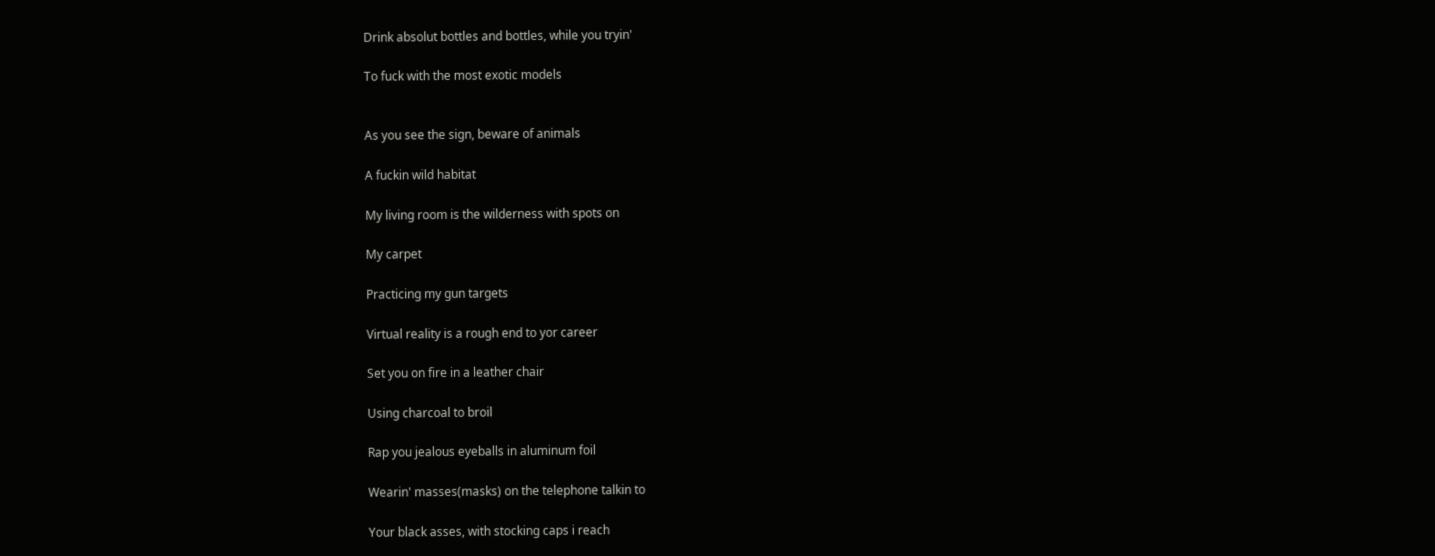Drink absolut bottles and bottles, while you tryin'

To fuck with the most exotic models


As you see the sign, beware of animals

A fuckin wild habitat

My living room is the wilderness with spots on

My carpet

Practicing my gun targets

Virtual reality is a rough end to yor career

Set you on fire in a leather chair

Using charcoal to broil

Rap you jealous eyeballs in aluminum foil

Wearin' masses(masks) on the telephone talkin to

Your black asses, with stocking caps i reach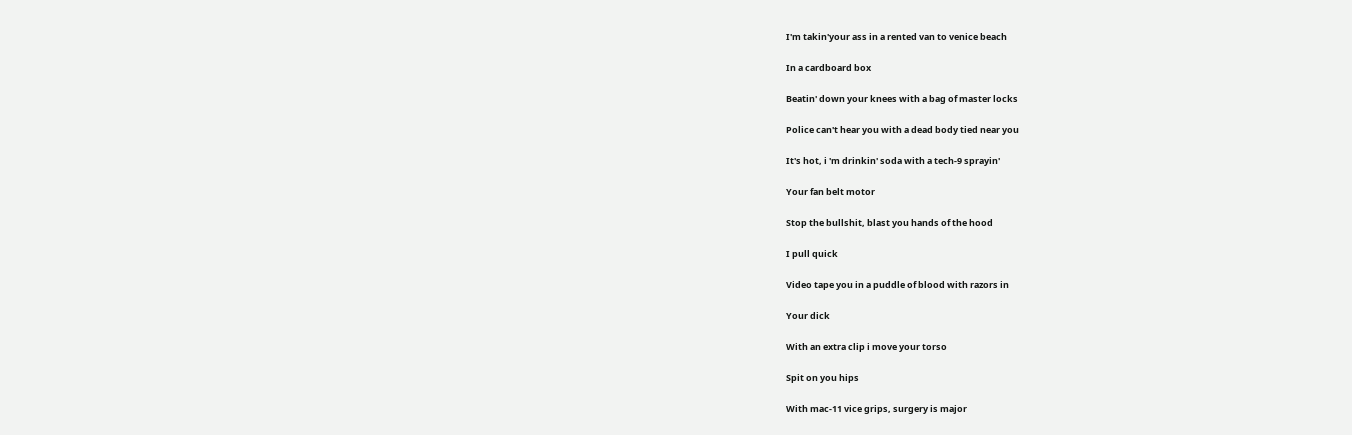I'm takin'your ass in a rented van to venice beach

In a cardboard box

Beatin' down your knees with a bag of master locks

Police can't hear you with a dead body tied near you

It's hot, i 'm drinkin' soda with a tech-9 sprayin'

Your fan belt motor

Stop the bullshit, blast you hands of the hood

I pull quick

Video tape you in a puddle of blood with razors in

Your dick

With an extra clip i move your torso

Spit on you hips

With mac-11 vice grips, surgery is major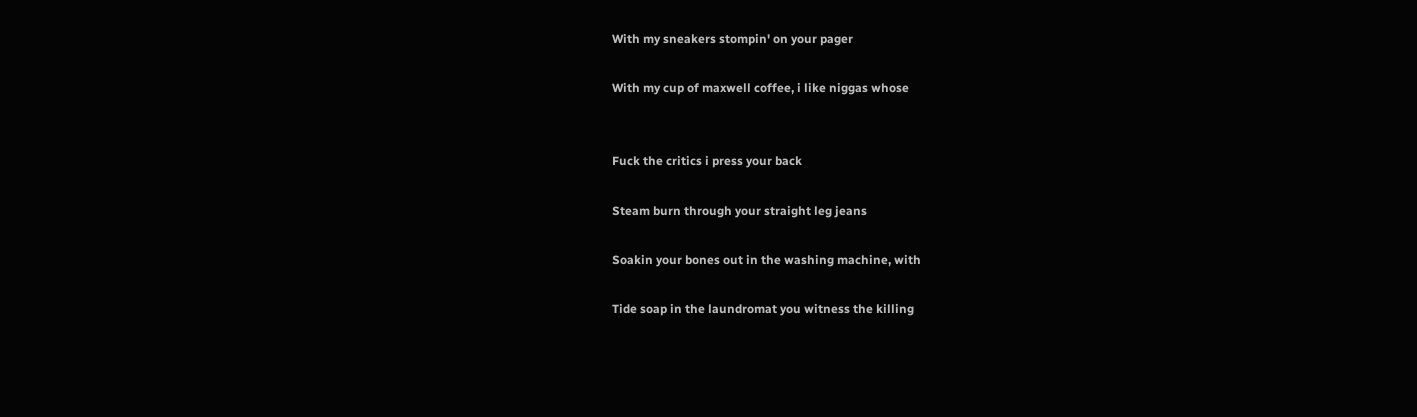With my sneakers stompin' on your pager

With my cup of maxwell coffee, i like niggas whose


Fuck the critics i press your back

Steam burn through your straight leg jeans

Soakin your bones out in the washing machine, with

Tide soap in the laundromat you witness the killing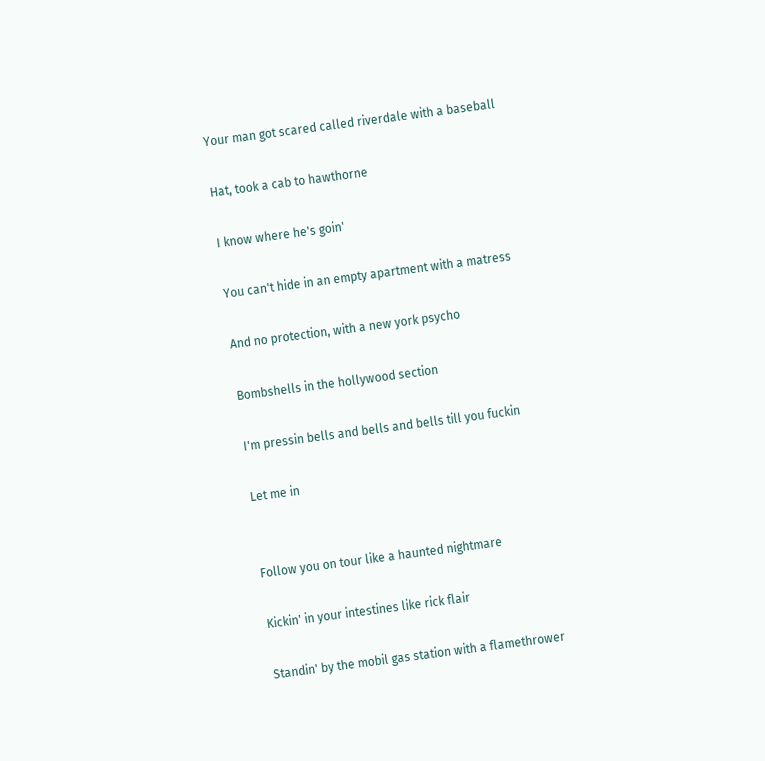Your man got scared called riverdale with a baseball

Hat, took a cab to hawthorne

I know where he's goin'

You can't hide in an empty apartment with a matress

And no protection, with a new york psycho

Bombshells in the hollywood section

I'm pressin bells and bells and bells till you fuckin

Let me in


Follow you on tour like a haunted nightmare

Kickin' in your intestines like rick flair

Standin' by the mobil gas station with a flamethrower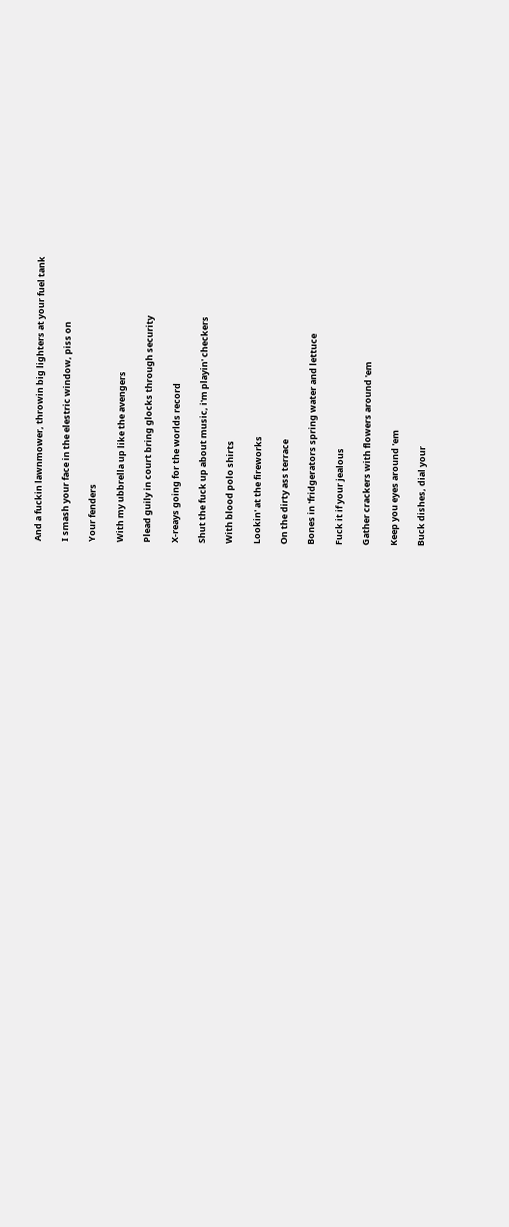And a fuckin lawnmower, throwin big lighters at your fuel tank

I smash your face in the elestric window, piss on

Your fenders

With my ubbrella up like the avengers

Plead guily in court bring glocks through security

X-reays going for the worlds record

Shut the fuck up about music, i'm playin' checkers

With blood polo shirts

Lookin' at the fireworks

On the dirty ass terrace

Bones in 'fridgerators spring water and lettuce

Fuck it if your jealous

Gather crackers with flowers around 'em

Keep you eyes around 'em

Buck dishes, dial your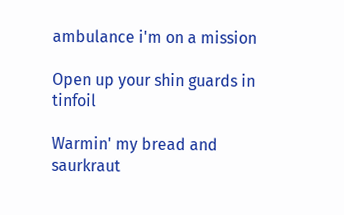ambulance i'm on a mission

Open up your shin guards in tinfoil

Warmin' my bread and saurkraut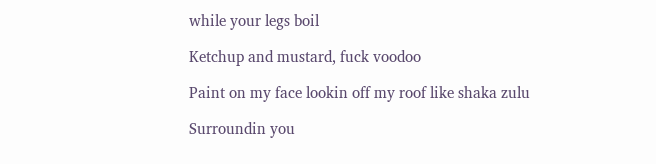while your legs boil

Ketchup and mustard, fuck voodoo

Paint on my face lookin off my roof like shaka zulu

Surroundin you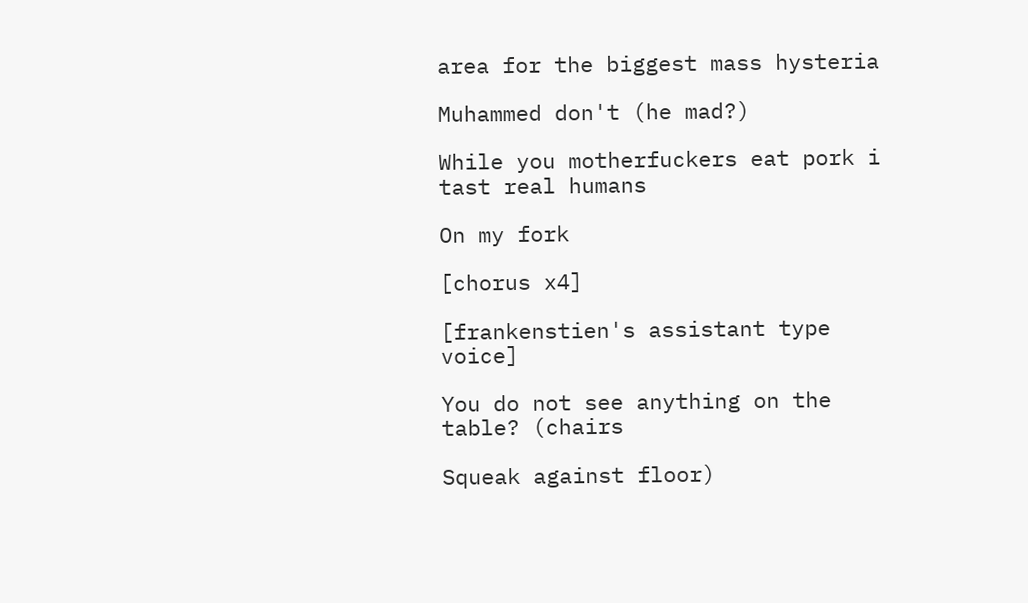area for the biggest mass hysteria

Muhammed don't (he mad?)

While you motherfuckers eat pork i tast real humans

On my fork

[chorus x4]

[frankenstien's assistant type voice]

You do not see anything on the table? (chairs

Squeak against floor)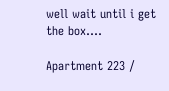well wait until i get the box....

Apartment 223 /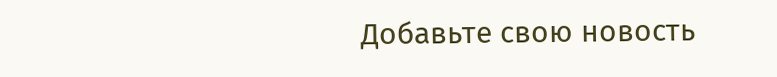Добавьте свою новость